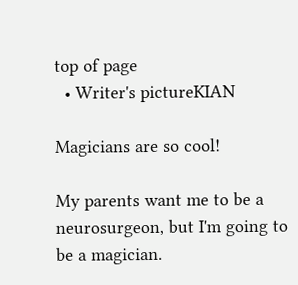top of page
  • Writer's pictureKIAN

Magicians are so cool!

My parents want me to be a neurosurgeon, but I'm going to be a magician.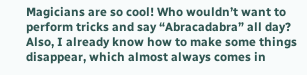Magicians are so cool! Who wouldn’t want to perform tricks and say “Abracadabra” all day? Also, I already know how to make some things disappear, which almost always comes in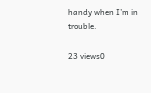handy when I’m in trouble.

23 views0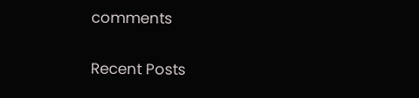comments

Recent Posts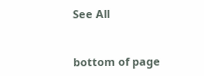See All


bottom of page